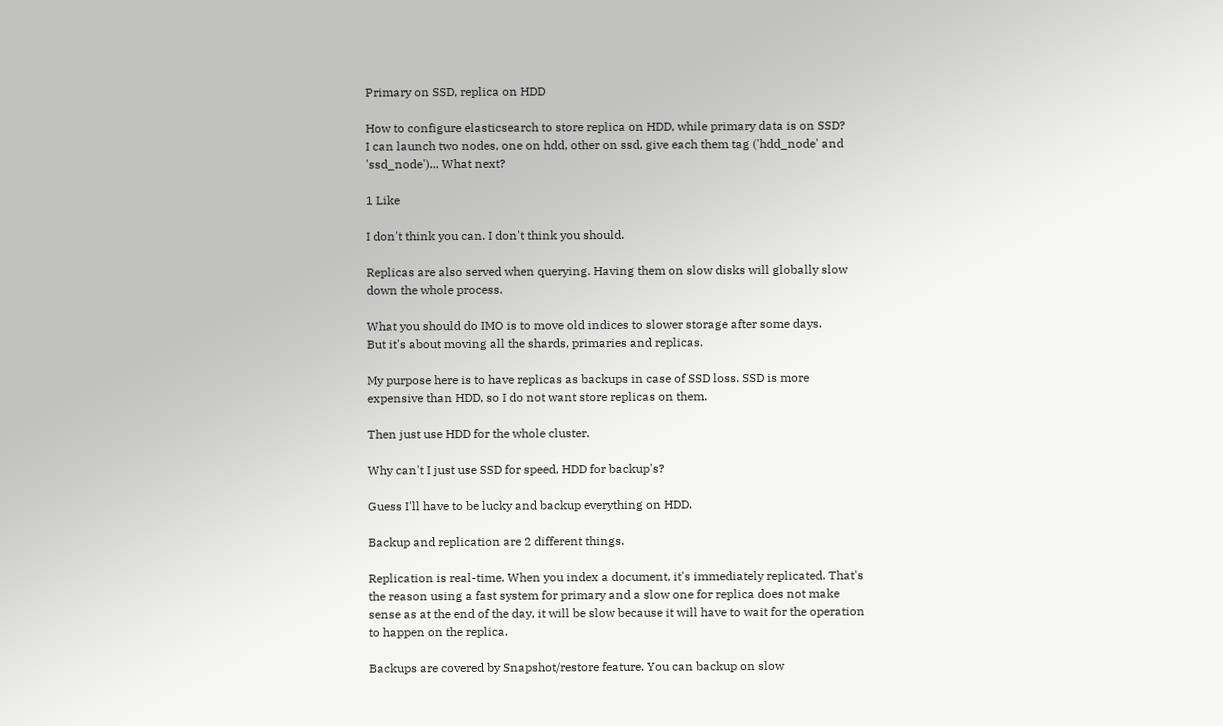Primary on SSD, replica on HDD

How to configure elasticsearch to store replica on HDD, while primary data is on SSD?
I can launch two nodes, one on hdd, other on ssd, give each them tag ('hdd_node' and 'ssd_node')... What next?

1 Like

I don't think you can. I don't think you should.

Replicas are also served when querying. Having them on slow disks will globally slow down the whole process.

What you should do IMO is to move old indices to slower storage after some days.
But it's about moving all the shards, primaries and replicas.

My purpose here is to have replicas as backups in case of SSD loss. SSD is more expensive than HDD, so I do not want store replicas on them.

Then just use HDD for the whole cluster.

Why can't I just use SSD for speed, HDD for backup's?

Guess I'll have to be lucky and backup everything on HDD.

Backup and replication are 2 different things.

Replication is real-time. When you index a document, it's immediately replicated. That's the reason using a fast system for primary and a slow one for replica does not make sense as at the end of the day, it will be slow because it will have to wait for the operation to happen on the replica.

Backups are covered by Snapshot/restore feature. You can backup on slow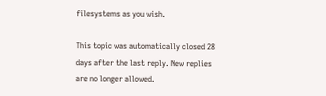filesystems as you wish.

This topic was automatically closed 28 days after the last reply. New replies are no longer allowed.